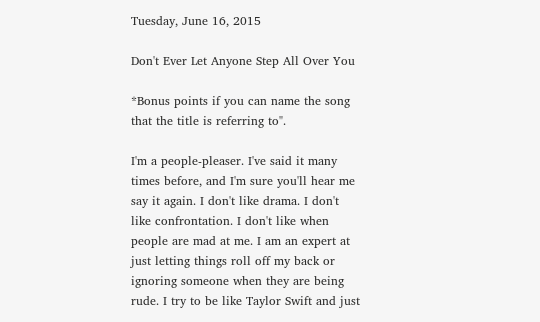Tuesday, June 16, 2015

Don't Ever Let Anyone Step All Over You

*Bonus points if you can name the song that the title is referring to".

I'm a people-pleaser. I've said it many times before, and I'm sure you'll hear me say it again. I don't like drama. I don't like confrontation. I don't like when people are mad at me. I am an expert at just letting things roll off my back or ignoring someone when they are being rude. I try to be like Taylor Swift and just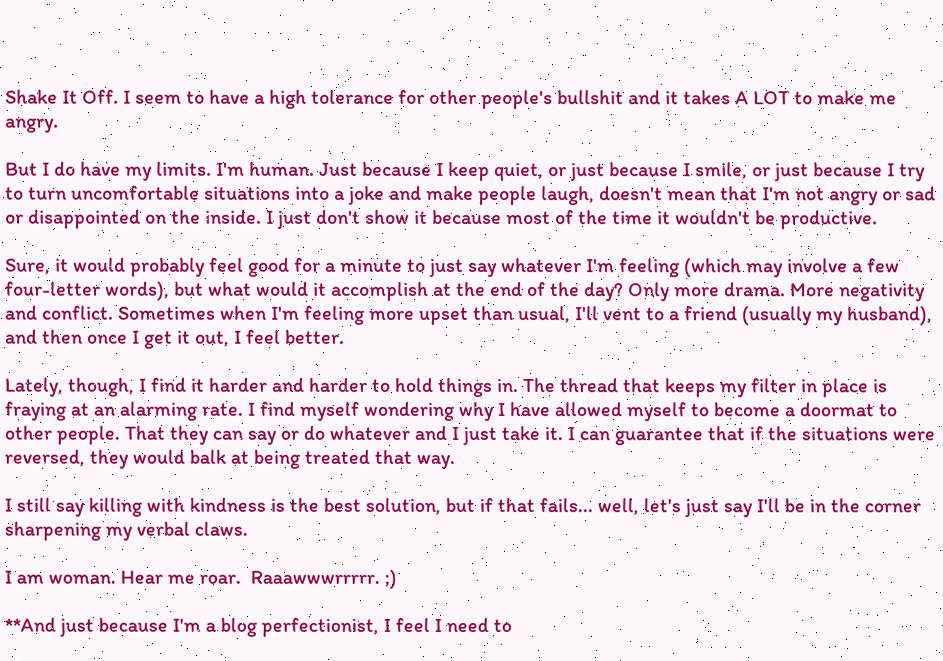Shake It Off. I seem to have a high tolerance for other people's bullshit and it takes A LOT to make me angry.

But I do have my limits. I'm human. Just because I keep quiet, or just because I smile, or just because I try to turn uncomfortable situations into a joke and make people laugh, doesn't mean that I'm not angry or sad or disappointed on the inside. I just don't show it because most of the time it wouldn't be productive.

Sure, it would probably feel good for a minute to just say whatever I'm feeling (which may involve a few four-letter words), but what would it accomplish at the end of the day? Only more drama. More negativity and conflict. Sometimes when I'm feeling more upset than usual, I'll vent to a friend (usually my husband), and then once I get it out, I feel better.

Lately, though, I find it harder and harder to hold things in. The thread that keeps my filter in place is fraying at an alarming rate. I find myself wondering why I have allowed myself to become a doormat to other people. That they can say or do whatever and I just take it. I can guarantee that if the situations were reversed, they would balk at being treated that way.

I still say killing with kindness is the best solution, but if that fails... well, let's just say I'll be in the corner sharpening my verbal claws.

I am woman. Hear me roar.  Raaawwwrrrrr. ;)

**And just because I'm a blog perfectionist, I feel I need to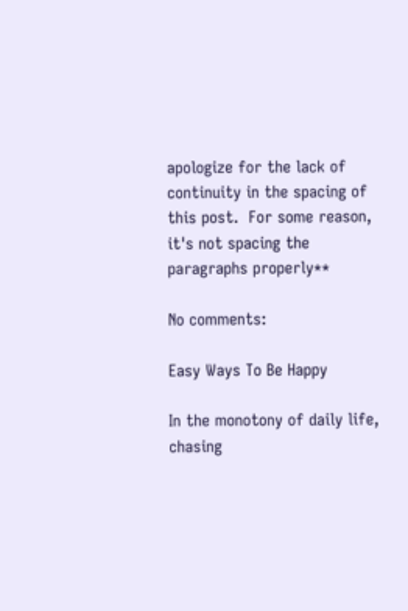apologize for the lack of continuity in the spacing of this post.  For some reason, it's not spacing the paragraphs properly**

No comments:

Easy Ways To Be Happy

In the monotony of daily life, chasing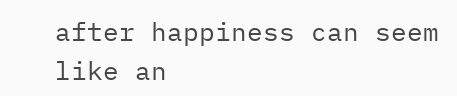after happiness can seem like an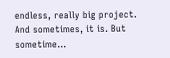endless, really big project. And sometimes, it is. But sometime...